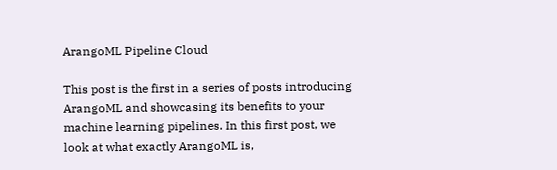ArangoML Pipeline Cloud

This post is the first in a series of posts introducing ArangoML and showcasing its benefits to your machine learning pipelines. In this first post, we look at what exactly ArangoML is,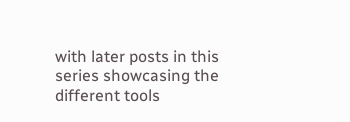with later posts in this series showcasing the different tools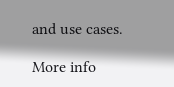and use cases.

More info